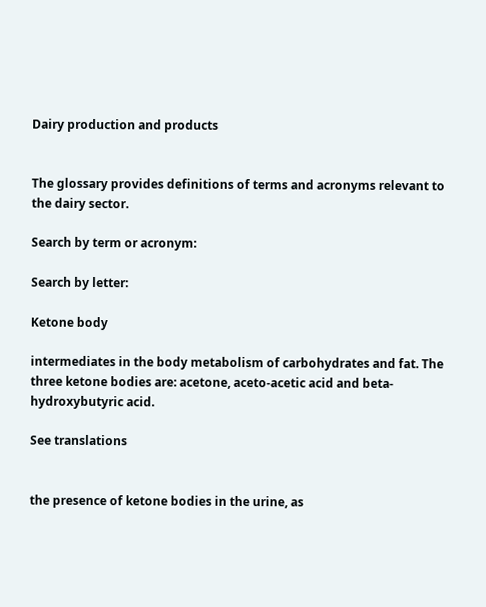Dairy production and products


The glossary provides definitions of terms and acronyms relevant to the dairy sector.

Search by term or acronym:

Search by letter:

Ketone body

intermediates in the body metabolism of carbohydrates and fat. The three ketone bodies are: acetone, aceto-acetic acid and beta-hydroxybutyric acid.

See translations


the presence of ketone bodies in the urine, as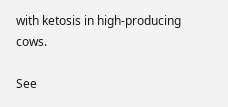with ketosis in high-producing cows.

See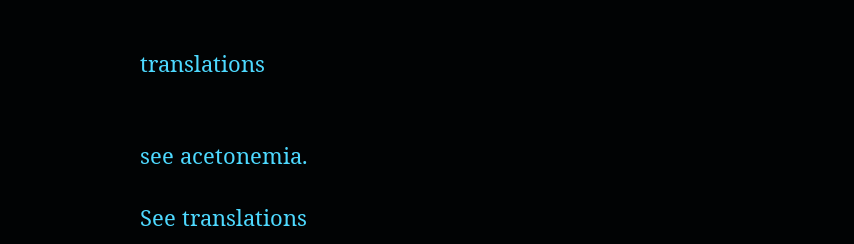translations


see acetonemia.

See translations